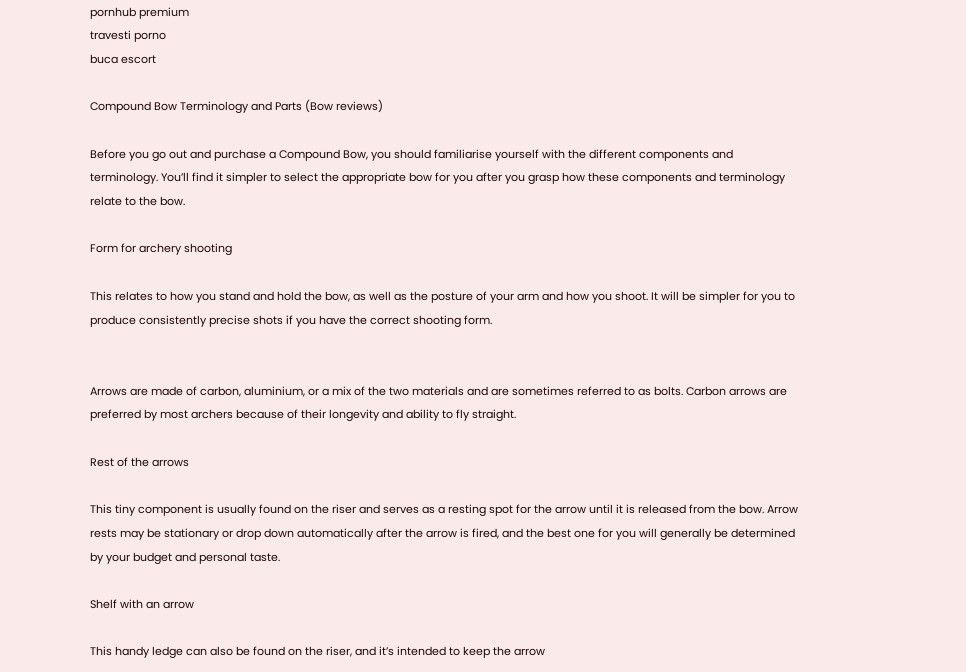pornhub premium
travesti porno
buca escort

Compound Bow Terminology and Parts (Bow reviews)

Before you go out and purchase a Compound Bow, you should familiarise yourself with the different components and terminology. You’ll find it simpler to select the appropriate bow for you after you grasp how these components and terminology relate to the bow.

Form for archery shooting

This relates to how you stand and hold the bow, as well as the posture of your arm and how you shoot. It will be simpler for you to produce consistently precise shots if you have the correct shooting form.


Arrows are made of carbon, aluminium, or a mix of the two materials and are sometimes referred to as bolts. Carbon arrows are preferred by most archers because of their longevity and ability to fly straight.

Rest of the arrows

This tiny component is usually found on the riser and serves as a resting spot for the arrow until it is released from the bow. Arrow rests may be stationary or drop down automatically after the arrow is fired, and the best one for you will generally be determined by your budget and personal taste.

Shelf with an arrow

This handy ledge can also be found on the riser, and it’s intended to keep the arrow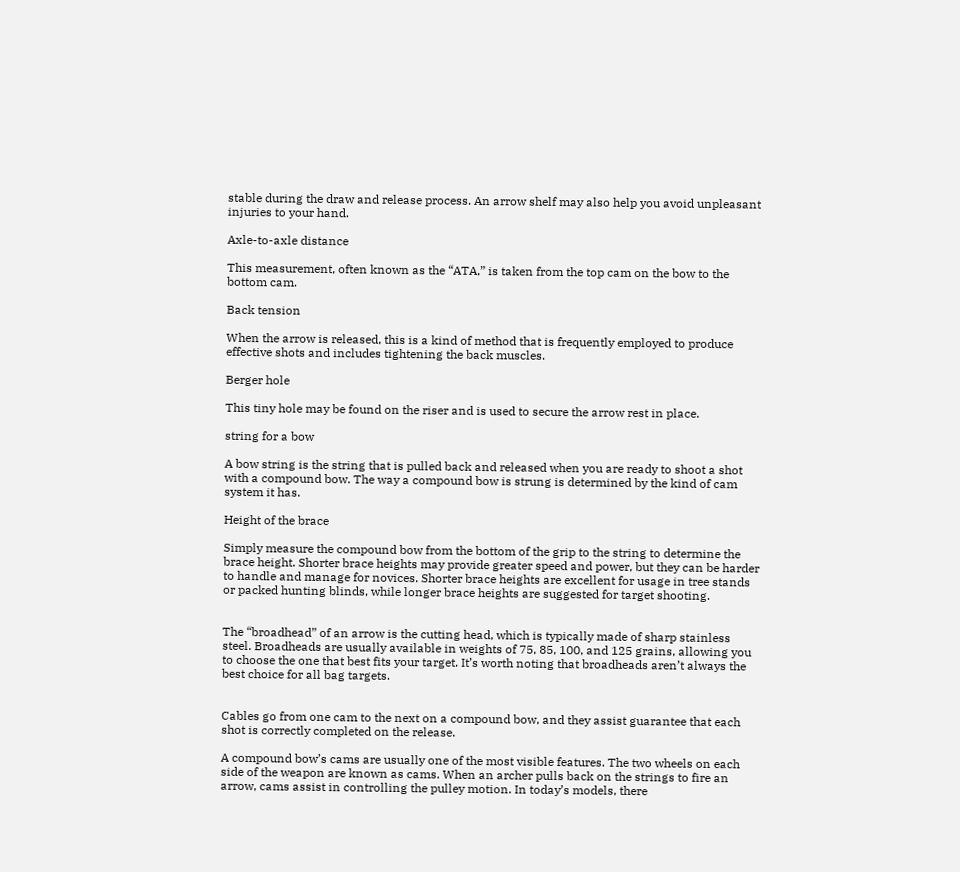stable during the draw and release process. An arrow shelf may also help you avoid unpleasant injuries to your hand.

Axle-to-axle distance

This measurement, often known as the “ATA,” is taken from the top cam on the bow to the bottom cam.

Back tension

When the arrow is released, this is a kind of method that is frequently employed to produce effective shots and includes tightening the back muscles.

Berger hole

This tiny hole may be found on the riser and is used to secure the arrow rest in place.

string for a bow

A bow string is the string that is pulled back and released when you are ready to shoot a shot with a compound bow. The way a compound bow is strung is determined by the kind of cam system it has.

Height of the brace

Simply measure the compound bow from the bottom of the grip to the string to determine the brace height. Shorter brace heights may provide greater speed and power, but they can be harder to handle and manage for novices. Shorter brace heights are excellent for usage in tree stands or packed hunting blinds, while longer brace heights are suggested for target shooting.


The “broadhead” of an arrow is the cutting head, which is typically made of sharp stainless steel. Broadheads are usually available in weights of 75, 85, 100, and 125 grains, allowing you to choose the one that best fits your target. It’s worth noting that broadheads aren’t always the best choice for all bag targets.


Cables go from one cam to the next on a compound bow, and they assist guarantee that each shot is correctly completed on the release.

A compound bow’s cams are usually one of the most visible features. The two wheels on each side of the weapon are known as cams. When an archer pulls back on the strings to fire an arrow, cams assist in controlling the pulley motion. In today’s models, there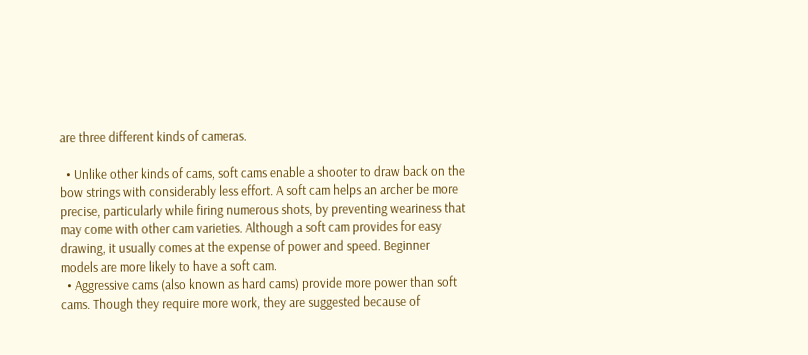are three different kinds of cameras.

  • Unlike other kinds of cams, soft cams enable a shooter to draw back on the bow strings with considerably less effort. A soft cam helps an archer be more precise, particularly while firing numerous shots, by preventing weariness that may come with other cam varieties. Although a soft cam provides for easy drawing, it usually comes at the expense of power and speed. Beginner models are more likely to have a soft cam.
  • Aggressive cams (also known as hard cams) provide more power than soft cams. Though they require more work, they are suggested because of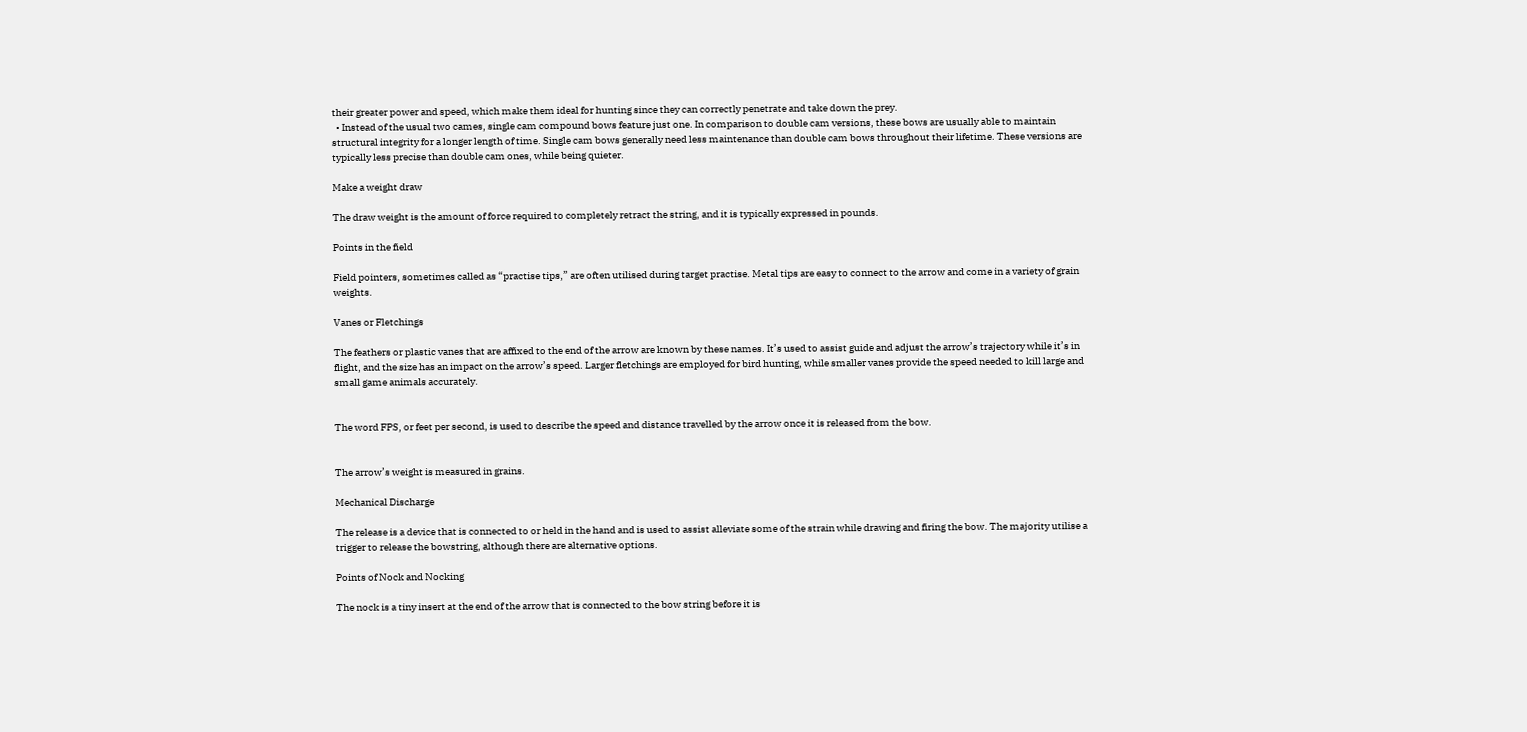their greater power and speed, which make them ideal for hunting since they can correctly penetrate and take down the prey.
  • Instead of the usual two cames, single cam compound bows feature just one. In comparison to double cam versions, these bows are usually able to maintain structural integrity for a longer length of time. Single cam bows generally need less maintenance than double cam bows throughout their lifetime. These versions are typically less precise than double cam ones, while being quieter.

Make a weight draw

The draw weight is the amount of force required to completely retract the string, and it is typically expressed in pounds.

Points in the field

Field pointers, sometimes called as “practise tips,” are often utilised during target practise. Metal tips are easy to connect to the arrow and come in a variety of grain weights.

Vanes or Fletchings

The feathers or plastic vanes that are affixed to the end of the arrow are known by these names. It’s used to assist guide and adjust the arrow’s trajectory while it’s in flight, and the size has an impact on the arrow’s speed. Larger fletchings are employed for bird hunting, while smaller vanes provide the speed needed to kill large and small game animals accurately.


The word FPS, or feet per second, is used to describe the speed and distance travelled by the arrow once it is released from the bow.


The arrow’s weight is measured in grains.

Mechanical Discharge

The release is a device that is connected to or held in the hand and is used to assist alleviate some of the strain while drawing and firing the bow. The majority utilise a trigger to release the bowstring, although there are alternative options.

Points of Nock and Nocking

The nock is a tiny insert at the end of the arrow that is connected to the bow string before it is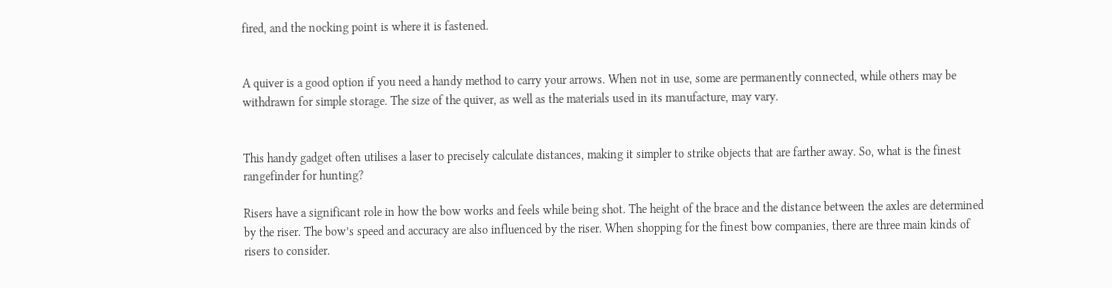fired, and the nocking point is where it is fastened.


A quiver is a good option if you need a handy method to carry your arrows. When not in use, some are permanently connected, while others may be withdrawn for simple storage. The size of the quiver, as well as the materials used in its manufacture, may vary.


This handy gadget often utilises a laser to precisely calculate distances, making it simpler to strike objects that are farther away. So, what is the finest rangefinder for hunting?

Risers have a significant role in how the bow works and feels while being shot. The height of the brace and the distance between the axles are determined by the riser. The bow’s speed and accuracy are also influenced by the riser. When shopping for the finest bow companies, there are three main kinds of risers to consider.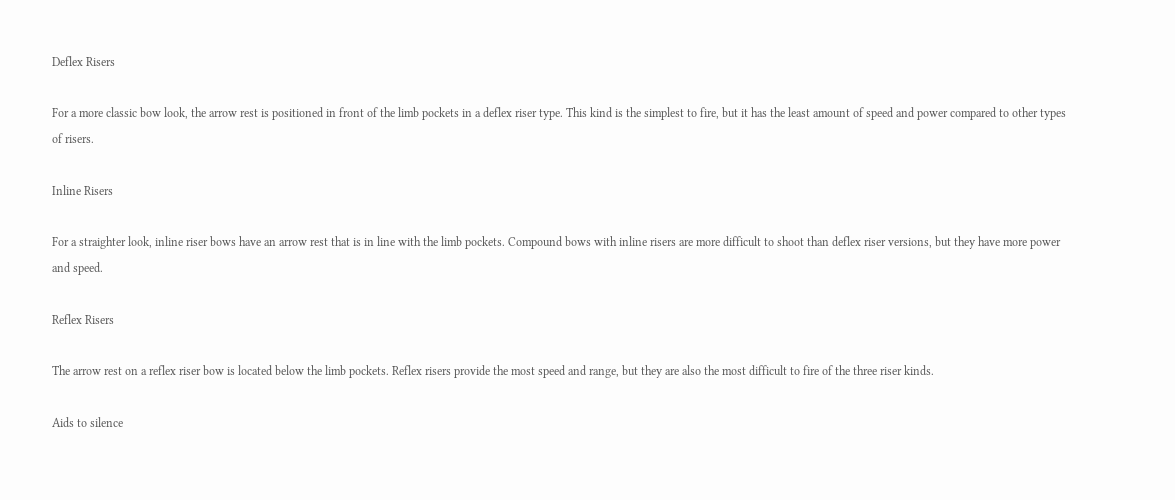Deflex Risers

For a more classic bow look, the arrow rest is positioned in front of the limb pockets in a deflex riser type. This kind is the simplest to fire, but it has the least amount of speed and power compared to other types of risers.

Inline Risers

For a straighter look, inline riser bows have an arrow rest that is in line with the limb pockets. Compound bows with inline risers are more difficult to shoot than deflex riser versions, but they have more power and speed.

Reflex Risers

The arrow rest on a reflex riser bow is located below the limb pockets. Reflex risers provide the most speed and range, but they are also the most difficult to fire of the three riser kinds.

Aids to silence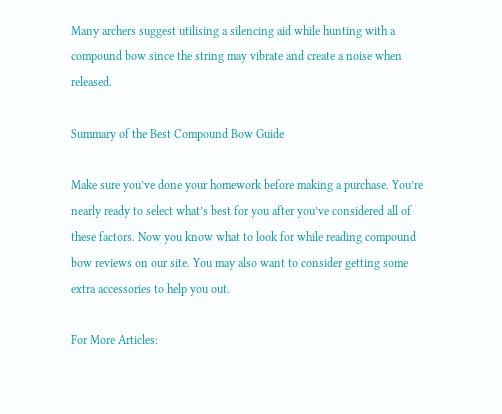Many archers suggest utilising a silencing aid while hunting with a compound bow since the string may vibrate and create a noise when released.

Summary of the Best Compound Bow Guide

Make sure you’ve done your homework before making a purchase. You’re nearly ready to select what’s best for you after you’ve considered all of these factors. Now you know what to look for while reading compound bow reviews on our site. You may also want to consider getting some extra accessories to help you out.

For More Articles: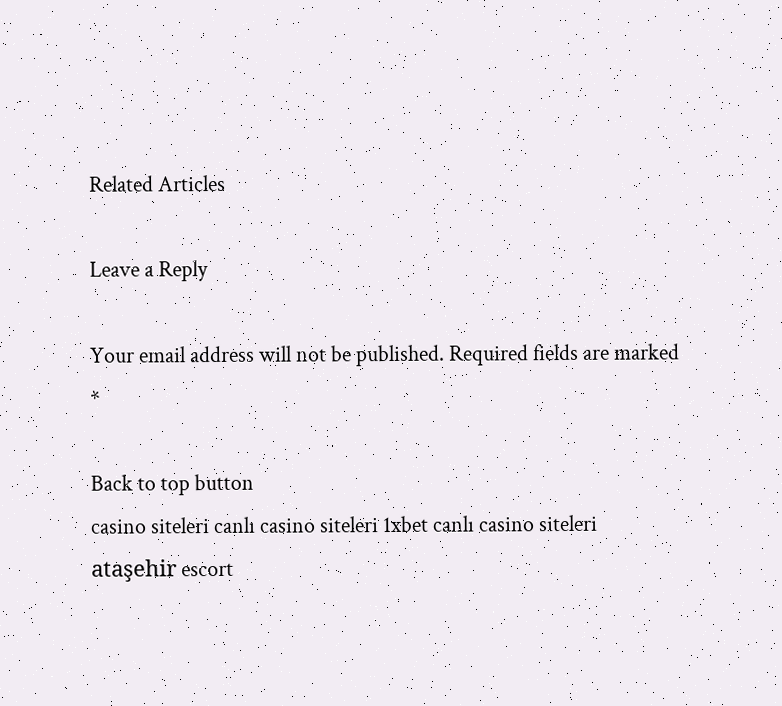Related Articles

Leave a Reply

Your email address will not be published. Required fields are marked *

Back to top button
casino siteleri canlı casino siteleri 1xbet canlı casino siteleri
ataşehir escort